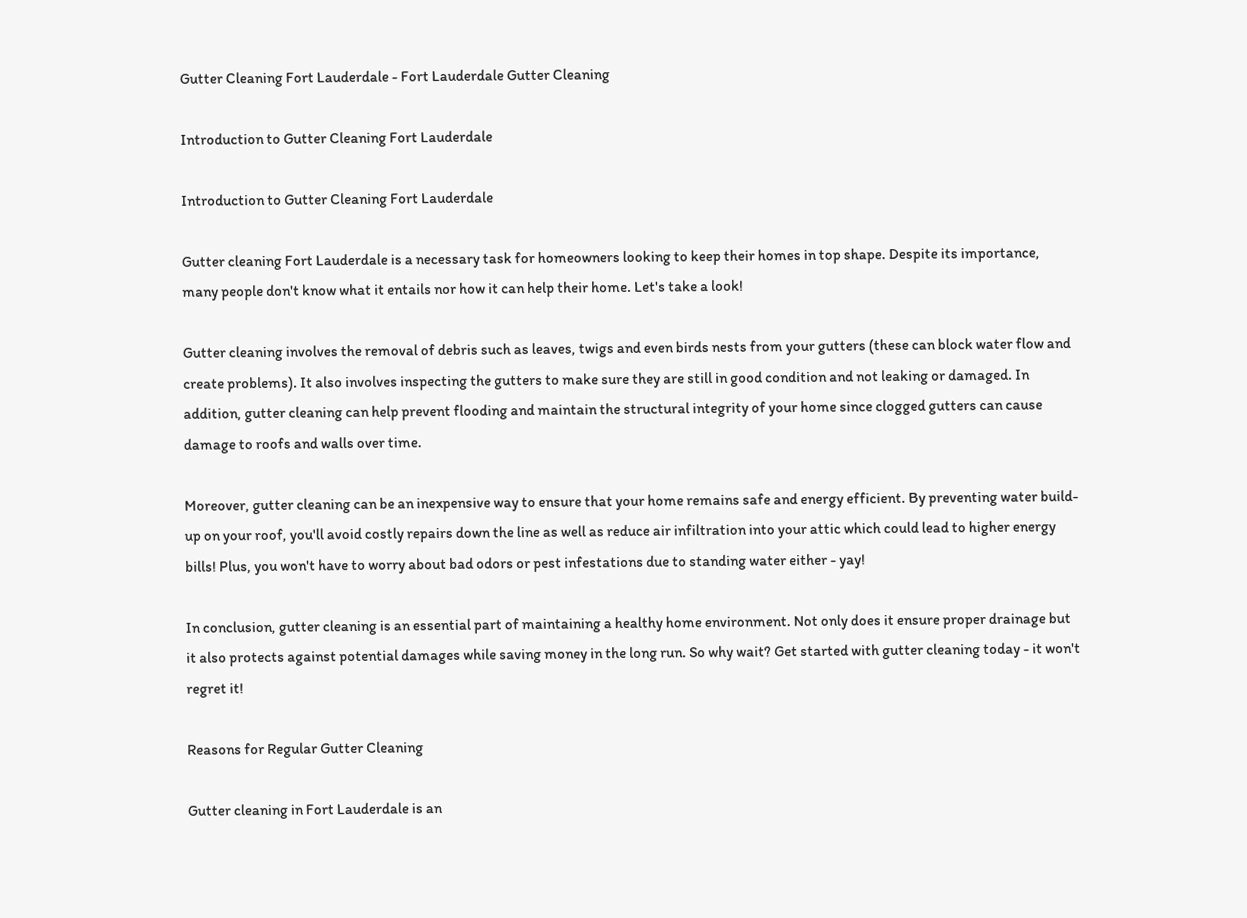Gutter Cleaning Fort Lauderdale - Fort Lauderdale Gutter Cleaning

Introduction to Gutter Cleaning Fort Lauderdale

Introduction to Gutter Cleaning Fort Lauderdale

Gutter cleaning Fort Lauderdale is a necessary task for homeowners looking to keep their homes in top shape. Despite its importance, many people don't know what it entails nor how it can help their home. Let's take a look!

Gutter cleaning involves the removal of debris such as leaves, twigs and even birds nests from your gutters (these can block water flow and create problems). It also involves inspecting the gutters to make sure they are still in good condition and not leaking or damaged. In addition, gutter cleaning can help prevent flooding and maintain the structural integrity of your home since clogged gutters can cause damage to roofs and walls over time.

Moreover, gutter cleaning can be an inexpensive way to ensure that your home remains safe and energy efficient. By preventing water build-up on your roof, you'll avoid costly repairs down the line as well as reduce air infiltration into your attic which could lead to higher energy bills! Plus, you won't have to worry about bad odors or pest infestations due to standing water either - yay!

In conclusion, gutter cleaning is an essential part of maintaining a healthy home environment. Not only does it ensure proper drainage but it also protects against potential damages while saving money in the long run. So why wait? Get started with gutter cleaning today - it won't regret it!

Reasons for Regular Gutter Cleaning

Gutter cleaning in Fort Lauderdale is an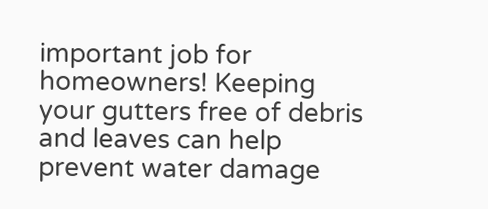important job for homeowners! Keeping your gutters free of debris and leaves can help prevent water damage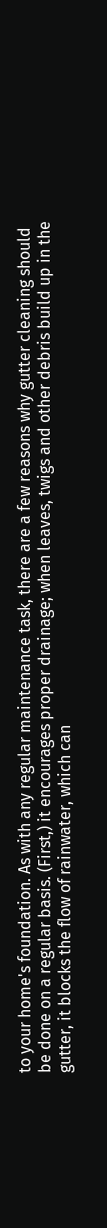to your home's foundation. As with any regular maintenance task, there are a few reasons why gutter cleaning should be done on a regular basis. (First,) it encourages proper drainage; when leaves, twigs and other debris build up in the gutter, it blocks the flow of rainwater, which can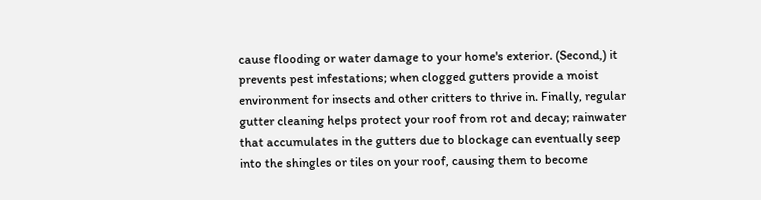cause flooding or water damage to your home's exterior. (Second,) it prevents pest infestations; when clogged gutters provide a moist environment for insects and other critters to thrive in. Finally, regular gutter cleaning helps protect your roof from rot and decay; rainwater that accumulates in the gutters due to blockage can eventually seep into the shingles or tiles on your roof, causing them to become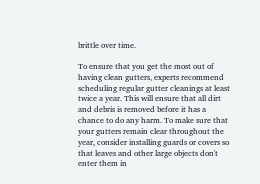brittle over time.

To ensure that you get the most out of having clean gutters, experts recommend scheduling regular gutter cleanings at least twice a year. This will ensure that all dirt and debris is removed before it has a chance to do any harm. To make sure that your gutters remain clear throughout the year, consider installing guards or covers so that leaves and other large objects don't enter them in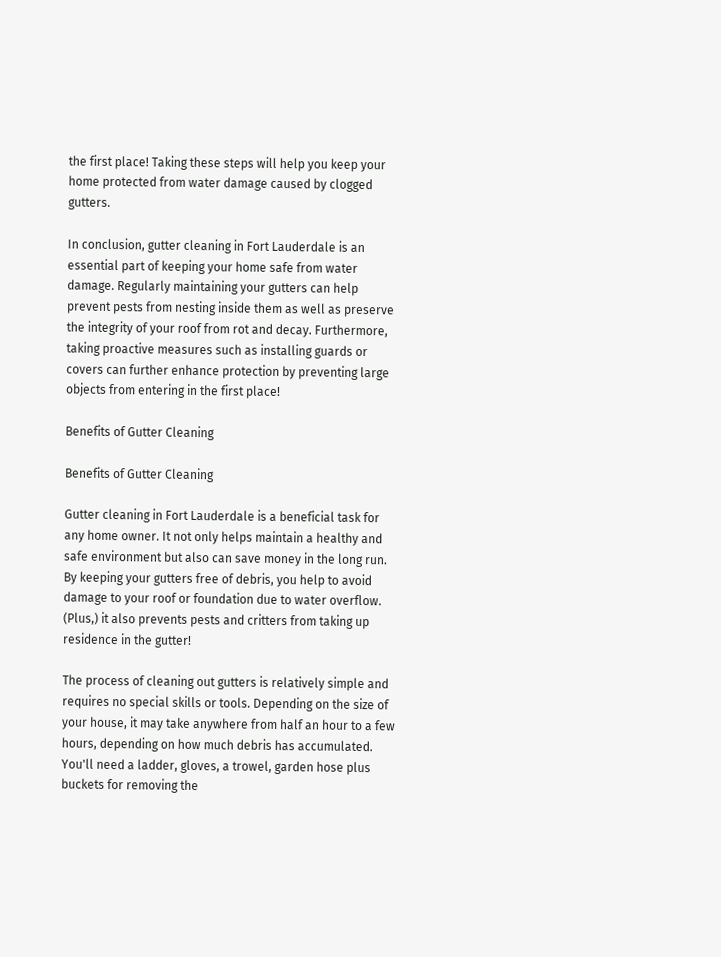the first place! Taking these steps will help you keep your home protected from water damage caused by clogged gutters.

In conclusion, gutter cleaning in Fort Lauderdale is an essential part of keeping your home safe from water damage. Regularly maintaining your gutters can help prevent pests from nesting inside them as well as preserve the integrity of your roof from rot and decay. Furthermore, taking proactive measures such as installing guards or covers can further enhance protection by preventing large objects from entering in the first place!

Benefits of Gutter Cleaning

Benefits of Gutter Cleaning

Gutter cleaning in Fort Lauderdale is a beneficial task for any home owner. It not only helps maintain a healthy and safe environment but also can save money in the long run. By keeping your gutters free of debris, you help to avoid damage to your roof or foundation due to water overflow. (Plus,) it also prevents pests and critters from taking up residence in the gutter!

The process of cleaning out gutters is relatively simple and requires no special skills or tools. Depending on the size of your house, it may take anywhere from half an hour to a few hours, depending on how much debris has accumulated. You'll need a ladder, gloves, a trowel, garden hose plus buckets for removing the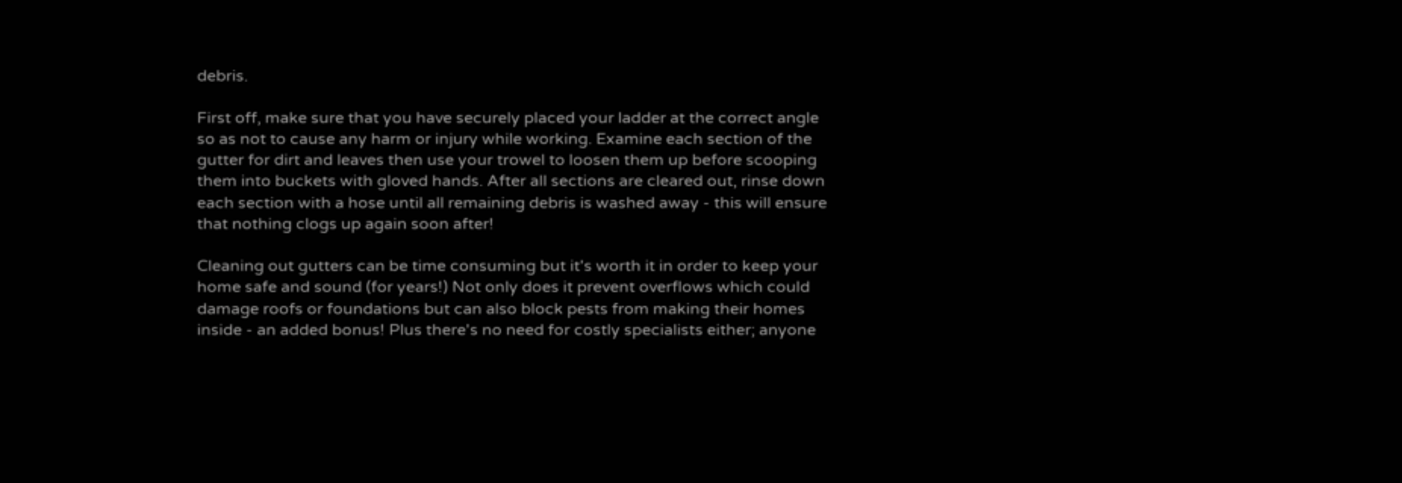debris.

First off, make sure that you have securely placed your ladder at the correct angle so as not to cause any harm or injury while working. Examine each section of the gutter for dirt and leaves then use your trowel to loosen them up before scooping them into buckets with gloved hands. After all sections are cleared out, rinse down each section with a hose until all remaining debris is washed away - this will ensure that nothing clogs up again soon after!

Cleaning out gutters can be time consuming but it's worth it in order to keep your home safe and sound (for years!) Not only does it prevent overflows which could damage roofs or foundations but can also block pests from making their homes inside - an added bonus! Plus there's no need for costly specialists either; anyone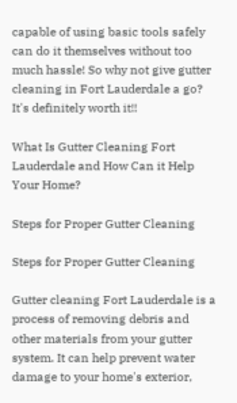capable of using basic tools safely can do it themselves without too much hassle! So why not give gutter cleaning in Fort Lauderdale a go? It's definitely worth it!!

What Is Gutter Cleaning Fort Lauderdale and How Can it Help Your Home?

Steps for Proper Gutter Cleaning

Steps for Proper Gutter Cleaning

Gutter cleaning Fort Lauderdale is a process of removing debris and other materials from your gutter system. It can help prevent water damage to your home's exterior,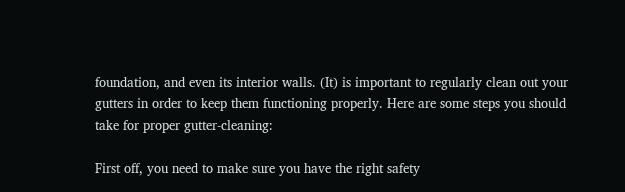foundation, and even its interior walls. (It) is important to regularly clean out your gutters in order to keep them functioning properly. Here are some steps you should take for proper gutter-cleaning:

First off, you need to make sure you have the right safety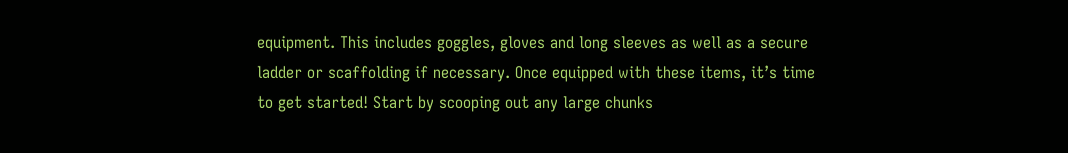equipment. This includes goggles, gloves and long sleeves as well as a secure ladder or scaffolding if necessary. Once equipped with these items, it’s time to get started! Start by scooping out any large chunks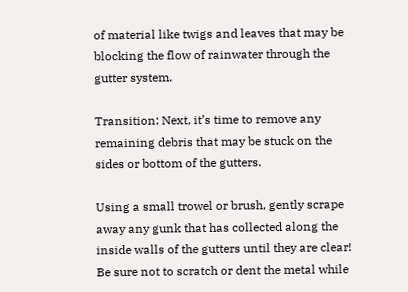of material like twigs and leaves that may be blocking the flow of rainwater through the gutter system.

Transition: Next, it’s time to remove any remaining debris that may be stuck on the sides or bottom of the gutters.

Using a small trowel or brush, gently scrape away any gunk that has collected along the inside walls of the gutters until they are clear! Be sure not to scratch or dent the metal while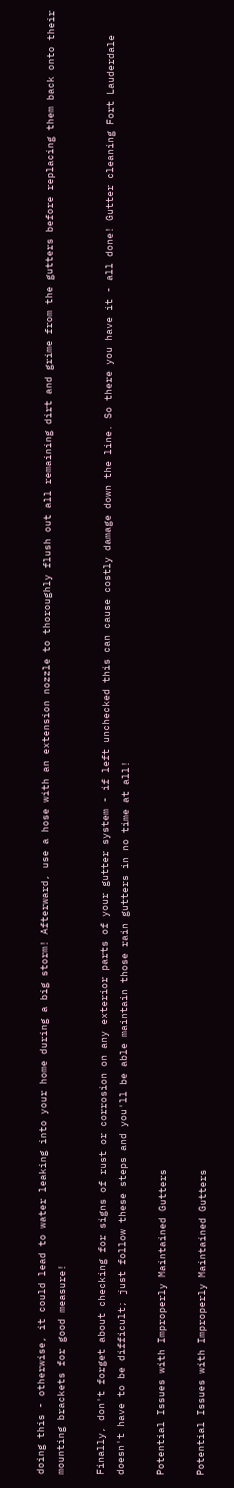doing this - otherwise, it could lead to water leaking into your home during a big storm! Afterward, use a hose with an extension nozzle to thoroughly flush out all remaining dirt and grime from the gutters before replacing them back onto their mounting brackets for good measure!

Finally, don't forget about checking for signs of rust or corrosion on any exterior parts of your gutter system - if left unchecked this can cause costly damage down the line. So there you have it - all done! Gutter cleaning Fort Lauderdale doesn't have to be difficult; just follow these steps and you'll be able maintain those rain gutters in no time at all!

Potential Issues with Improperly Maintained Gutters

Potential Issues with Improperly Maintained Gutters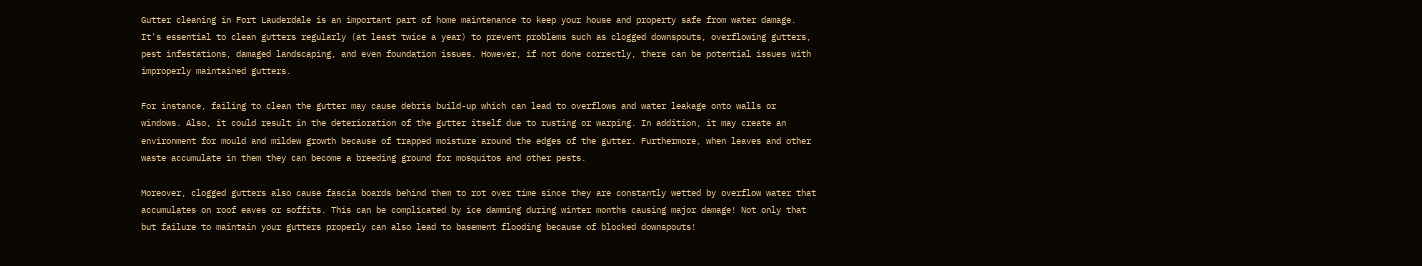Gutter cleaning in Fort Lauderdale is an important part of home maintenance to keep your house and property safe from water damage. It's essential to clean gutters regularly (at least twice a year) to prevent problems such as clogged downspouts, overflowing gutters, pest infestations, damaged landscaping, and even foundation issues. However, if not done correctly, there can be potential issues with improperly maintained gutters.

For instance, failing to clean the gutter may cause debris build-up which can lead to overflows and water leakage onto walls or windows. Also, it could result in the deterioration of the gutter itself due to rusting or warping. In addition, it may create an environment for mould and mildew growth because of trapped moisture around the edges of the gutter. Furthermore, when leaves and other waste accumulate in them they can become a breeding ground for mosquitos and other pests.

Moreover, clogged gutters also cause fascia boards behind them to rot over time since they are constantly wetted by overflow water that accumulates on roof eaves or soffits. This can be complicated by ice damming during winter months causing major damage! Not only that but failure to maintain your gutters properly can also lead to basement flooding because of blocked downspouts!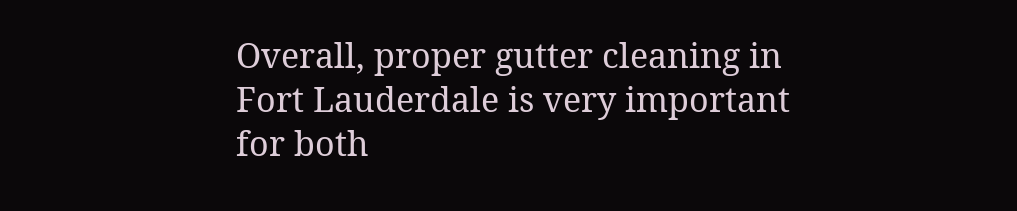Overall, proper gutter cleaning in Fort Lauderdale is very important for both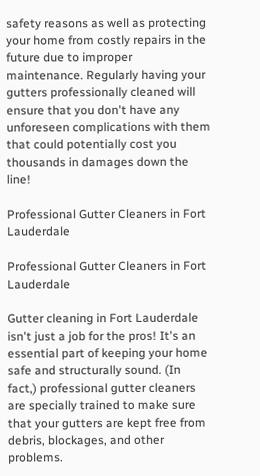safety reasons as well as protecting your home from costly repairs in the future due to improper maintenance. Regularly having your gutters professionally cleaned will ensure that you don't have any unforeseen complications with them that could potentially cost you thousands in damages down the line!

Professional Gutter Cleaners in Fort Lauderdale

Professional Gutter Cleaners in Fort Lauderdale

Gutter cleaning in Fort Lauderdale isn't just a job for the pros! It's an essential part of keeping your home safe and structurally sound. (In fact,) professional gutter cleaners are specially trained to make sure that your gutters are kept free from debris, blockages, and other problems.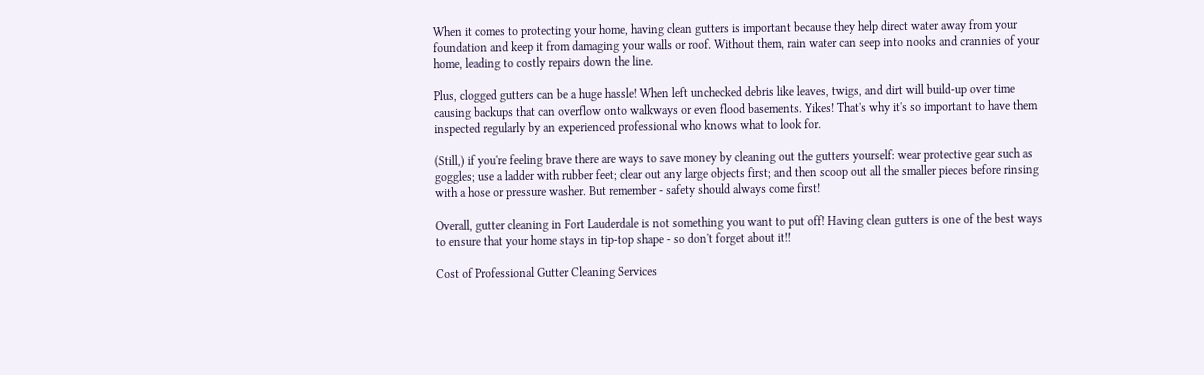When it comes to protecting your home, having clean gutters is important because they help direct water away from your foundation and keep it from damaging your walls or roof. Without them, rain water can seep into nooks and crannies of your home, leading to costly repairs down the line.

Plus, clogged gutters can be a huge hassle! When left unchecked debris like leaves, twigs, and dirt will build-up over time causing backups that can overflow onto walkways or even flood basements. Yikes! That's why it's so important to have them inspected regularly by an experienced professional who knows what to look for.

(Still,) if you're feeling brave there are ways to save money by cleaning out the gutters yourself: wear protective gear such as goggles; use a ladder with rubber feet; clear out any large objects first; and then scoop out all the smaller pieces before rinsing with a hose or pressure washer. But remember - safety should always come first!

Overall, gutter cleaning in Fort Lauderdale is not something you want to put off! Having clean gutters is one of the best ways to ensure that your home stays in tip-top shape - so don't forget about it!!

Cost of Professional Gutter Cleaning Services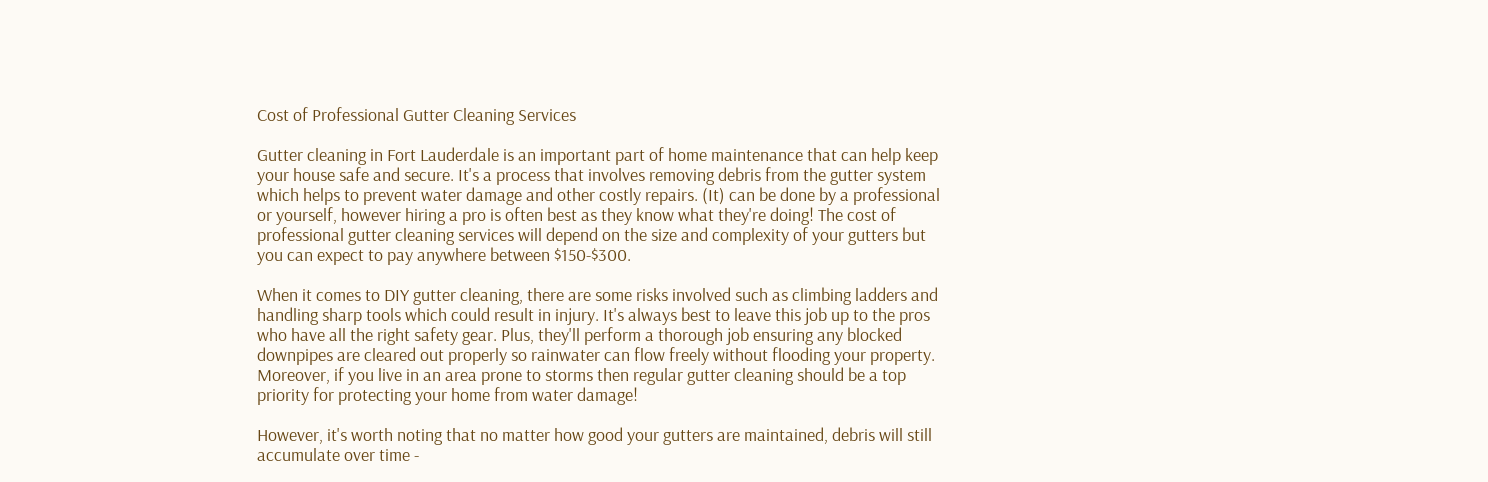Cost of Professional Gutter Cleaning Services

Gutter cleaning in Fort Lauderdale is an important part of home maintenance that can help keep your house safe and secure. It's a process that involves removing debris from the gutter system which helps to prevent water damage and other costly repairs. (It) can be done by a professional or yourself, however hiring a pro is often best as they know what they're doing! The cost of professional gutter cleaning services will depend on the size and complexity of your gutters but you can expect to pay anywhere between $150-$300.

When it comes to DIY gutter cleaning, there are some risks involved such as climbing ladders and handling sharp tools which could result in injury. It's always best to leave this job up to the pros who have all the right safety gear. Plus, they'll perform a thorough job ensuring any blocked downpipes are cleared out properly so rainwater can flow freely without flooding your property. Moreover, if you live in an area prone to storms then regular gutter cleaning should be a top priority for protecting your home from water damage!

However, it's worth noting that no matter how good your gutters are maintained, debris will still accumulate over time -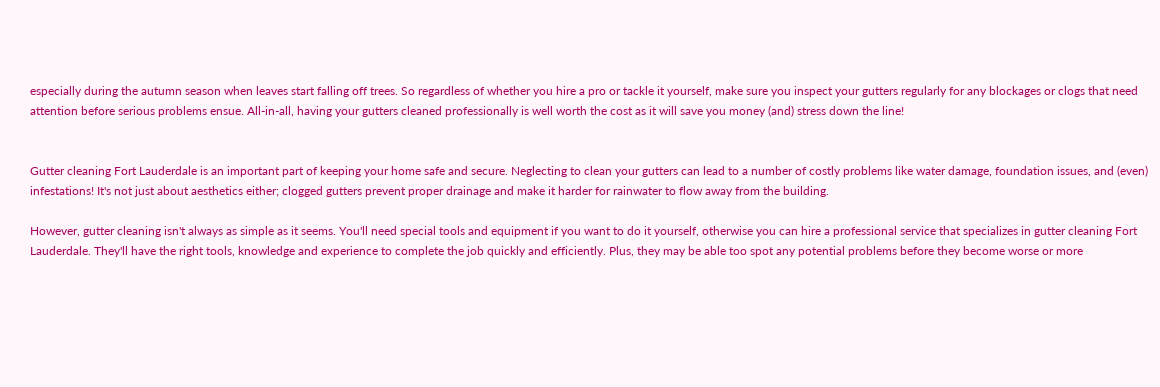especially during the autumn season when leaves start falling off trees. So regardless of whether you hire a pro or tackle it yourself, make sure you inspect your gutters regularly for any blockages or clogs that need attention before serious problems ensue. All-in-all, having your gutters cleaned professionally is well worth the cost as it will save you money (and) stress down the line!


Gutter cleaning Fort Lauderdale is an important part of keeping your home safe and secure. Neglecting to clean your gutters can lead to a number of costly problems like water damage, foundation issues, and (even) infestations! It's not just about aesthetics either; clogged gutters prevent proper drainage and make it harder for rainwater to flow away from the building.

However, gutter cleaning isn't always as simple as it seems. You'll need special tools and equipment if you want to do it yourself, otherwise you can hire a professional service that specializes in gutter cleaning Fort Lauderdale. They'll have the right tools, knowledge and experience to complete the job quickly and efficiently. Plus, they may be able too spot any potential problems before they become worse or more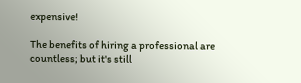expensive!

The benefits of hiring a professional are countless; but it's still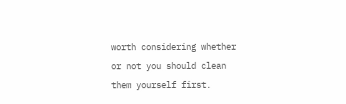worth considering whether or not you should clean them yourself first.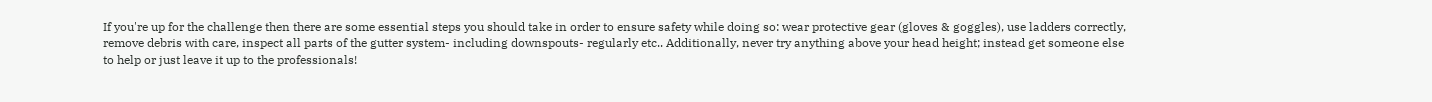If you're up for the challenge then there are some essential steps you should take in order to ensure safety while doing so: wear protective gear (gloves & goggles), use ladders correctly, remove debris with care, inspect all parts of the gutter system- including downspouts- regularly etc.. Additionally, never try anything above your head height; instead get someone else to help or just leave it up to the professionals!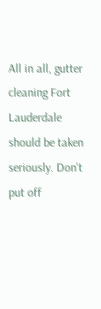All in all, gutter cleaning Fort Lauderdale should be taken seriously. Don't put off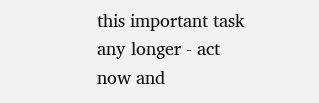this important task any longer - act now and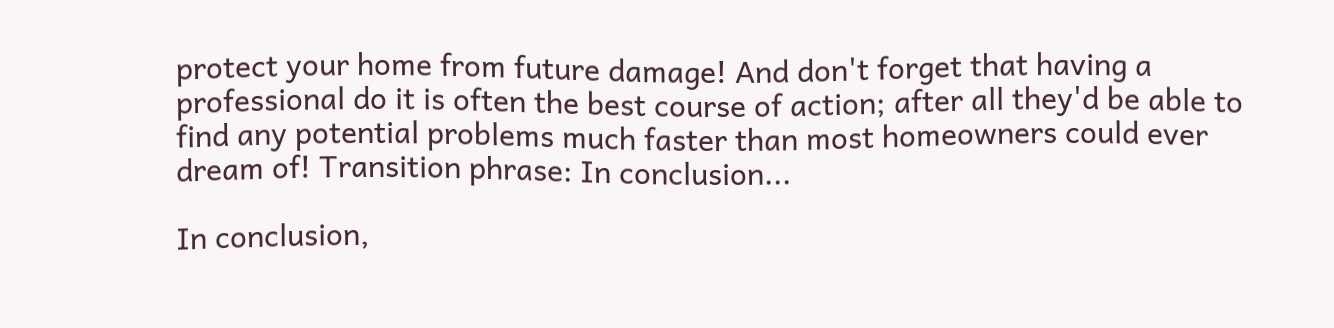protect your home from future damage! And don't forget that having a professional do it is often the best course of action; after all they'd be able to find any potential problems much faster than most homeowners could ever dream of! Transition phrase: In conclusion...

In conclusion,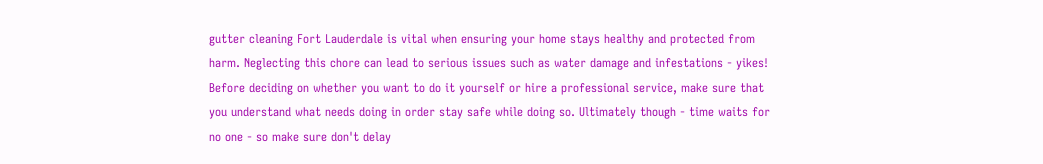gutter cleaning Fort Lauderdale is vital when ensuring your home stays healthy and protected from harm. Neglecting this chore can lead to serious issues such as water damage and infestations - yikes! Before deciding on whether you want to do it yourself or hire a professional service, make sure that you understand what needs doing in order stay safe while doing so. Ultimately though - time waits for no one - so make sure don't delay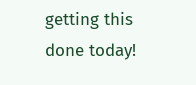getting this done today!